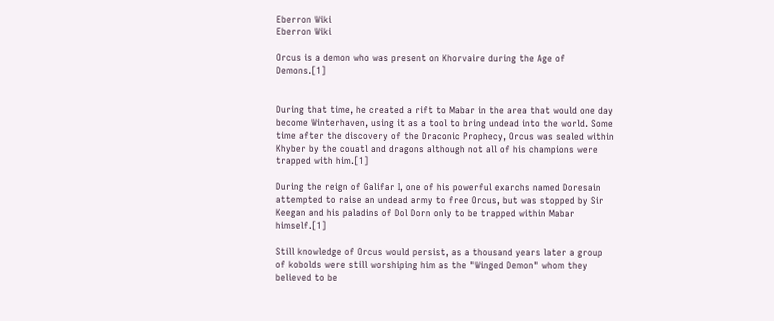Eberron Wiki
Eberron Wiki

Orcus is a demon who was present on Khorvaire during the Age of Demons.[1]


During that time, he created a rift to Mabar in the area that would one day become Winterhaven, using it as a tool to bring undead into the world. Some time after the discovery of the Draconic Prophecy, Orcus was sealed within Khyber by the couatl and dragons although not all of his champions were trapped with him.[1]

During the reign of Galifar I, one of his powerful exarchs named Doresain attempted to raise an undead army to free Orcus, but was stopped by Sir Keegan and his paladins of Dol Dorn only to be trapped within Mabar himself.[1]

Still knowledge of Orcus would persist, as a thousand years later a group of kobolds were still worshiping him as the "Winged Demon" whom they believed to be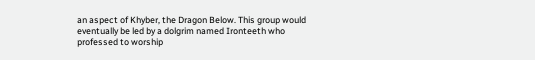an aspect of Khyber, the Dragon Below. This group would eventually be led by a dolgrim named Ironteeth who professed to worship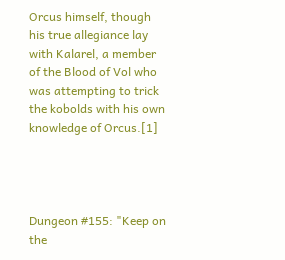Orcus himself, though his true allegiance lay with Kalarel, a member of the Blood of Vol who was attempting to trick the kobolds with his own knowledge of Orcus.[1]




Dungeon #155: "Keep on the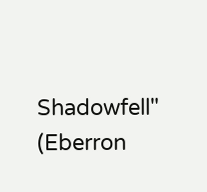Shadowfell" (Eberron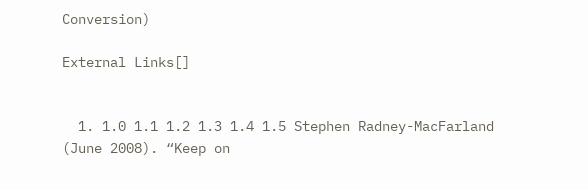Conversion)

External Links[]


  1. 1.0 1.1 1.2 1.3 1.4 1.5 Stephen Radney-MacFarland (June 2008). “Keep on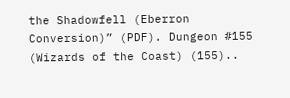the Shadowfell (Eberron Conversion)” (PDF). Dungeon #155 (Wizards of the Coast) (155)..